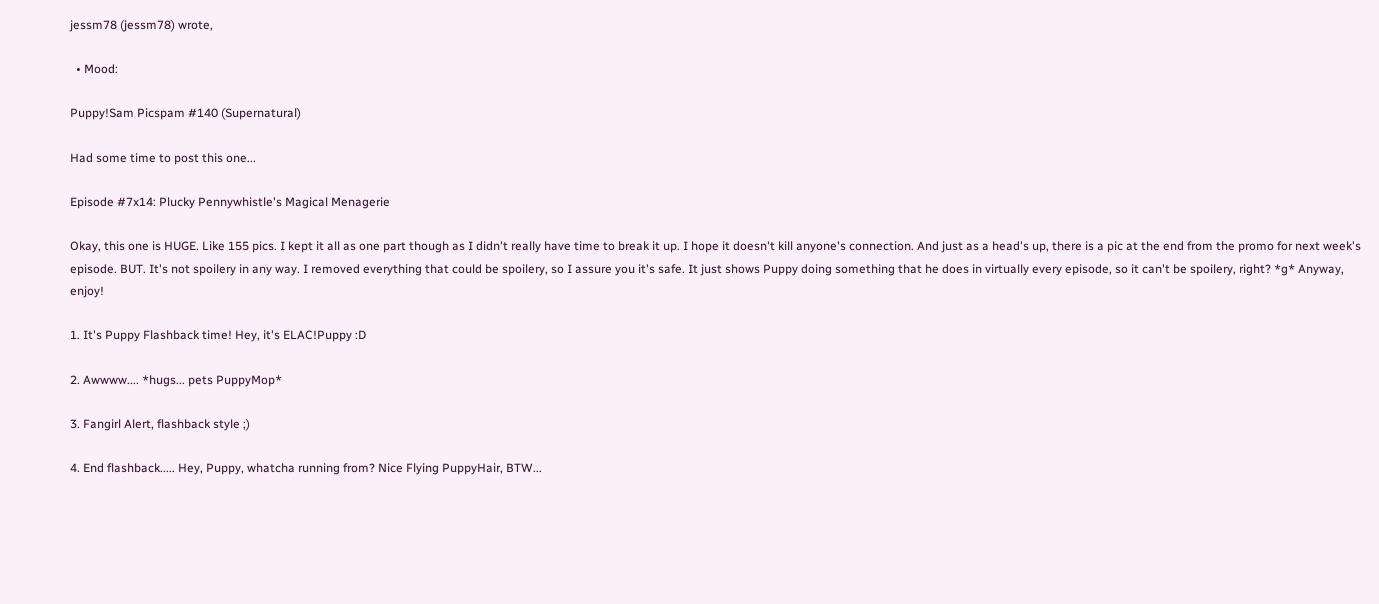jessm78 (jessm78) wrote,

  • Mood:

Puppy!Sam Picspam #140 (Supernatural)

Had some time to post this one...

Episode #7x14: Plucky Pennywhistle's Magical Menagerie

Okay, this one is HUGE. Like 155 pics. I kept it all as one part though as I didn't really have time to break it up. I hope it doesn't kill anyone's connection. And just as a head's up, there is a pic at the end from the promo for next week's episode. BUT. It's not spoilery in any way. I removed everything that could be spoilery, so I assure you it's safe. It just shows Puppy doing something that he does in virtually every episode, so it can't be spoilery, right? *g* Anyway, enjoy!

1. It's Puppy Flashback time! Hey, it's ELAC!Puppy :D

2. Awwww.... *hugs... pets PuppyMop*

3. Fangirl Alert, flashback style ;)

4. End flashback..... Hey, Puppy, whatcha running from? Nice Flying PuppyHair, BTW...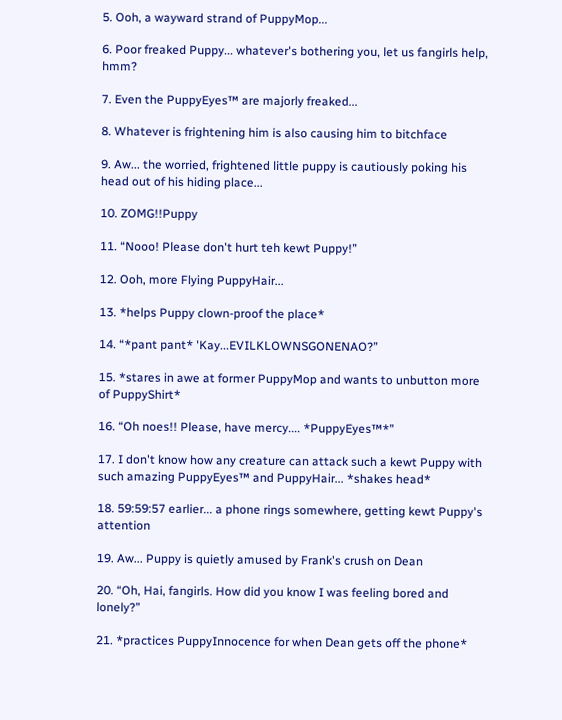5. Ooh, a wayward strand of PuppyMop...

6. Poor freaked Puppy... whatever's bothering you, let us fangirls help, hmm?

7. Even the PuppyEyes™ are majorly freaked...

8. Whatever is frightening him is also causing him to bitchface

9. Aw... the worried, frightened little puppy is cautiously poking his head out of his hiding place...

10. ZOMG!!Puppy

11. “Nooo! Please don't hurt teh kewt Puppy!”

12. Ooh, more Flying PuppyHair...

13. *helps Puppy clown-proof the place*

14. “*pant pant* 'Kay...EVILKLOWNSGONENAO?”

15. *stares in awe at former PuppyMop and wants to unbutton more of PuppyShirt*

16. “Oh noes!! Please, have mercy.... *PuppyEyes™*”

17. I don't know how any creature can attack such a kewt Puppy with such amazing PuppyEyes™ and PuppyHair... *shakes head*

18. 59:59:57 earlier... a phone rings somewhere, getting kewt Puppy's attention

19. Aw... Puppy is quietly amused by Frank's crush on Dean

20. “Oh, Hai, fangirls. How did you know I was feeling bored and lonely?”

21. *practices PuppyInnocence for when Dean gets off the phone*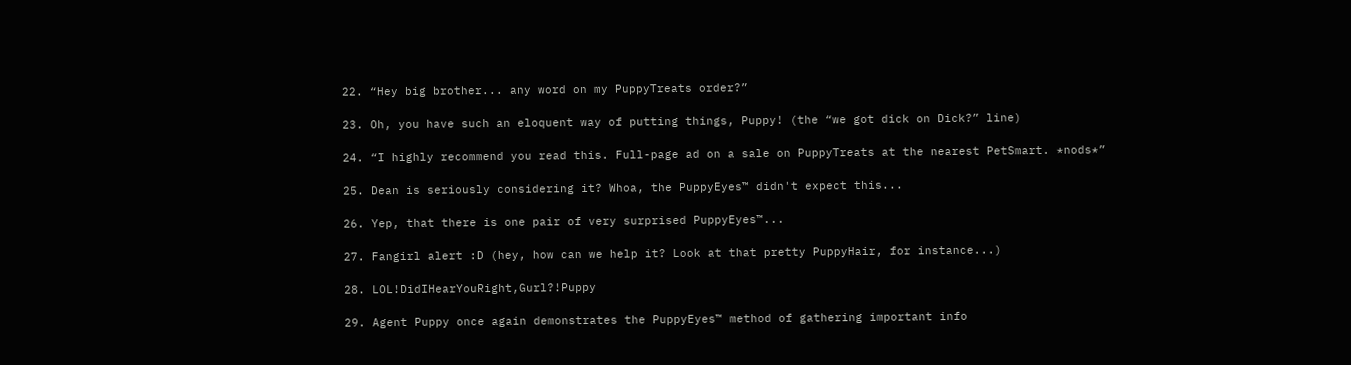22. “Hey big brother... any word on my PuppyTreats order?”

23. Oh, you have such an eloquent way of putting things, Puppy! (the “we got dick on Dick?” line)

24. “I highly recommend you read this. Full-page ad on a sale on PuppyTreats at the nearest PetSmart. *nods*”

25. Dean is seriously considering it? Whoa, the PuppyEyes™ didn't expect this...

26. Yep, that there is one pair of very surprised PuppyEyes™...

27. Fangirl alert :D (hey, how can we help it? Look at that pretty PuppyHair, for instance...)

28. LOL!DidIHearYouRight,Gurl?!Puppy

29. Agent Puppy once again demonstrates the PuppyEyes™ method of gathering important info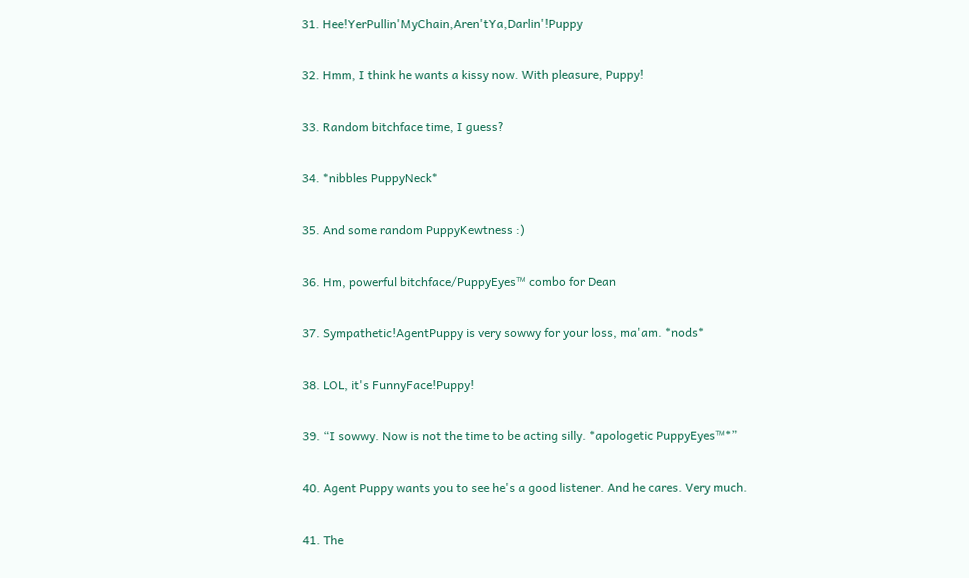31. Hee!YerPullin'MyChain,Aren'tYa,Darlin'!Puppy

32. Hmm, I think he wants a kissy now. With pleasure, Puppy!

33. Random bitchface time, I guess?

34. *nibbles PuppyNeck*

35. And some random PuppyKewtness :)

36. Hm, powerful bitchface/PuppyEyes™ combo for Dean

37. Sympathetic!AgentPuppy is very sowwy for your loss, ma'am. *nods*

38. LOL, it's FunnyFace!Puppy!

39. “I sowwy. Now is not the time to be acting silly. *apologetic PuppyEyes™*”

40. Agent Puppy wants you to see he's a good listener. And he cares. Very much.

41. The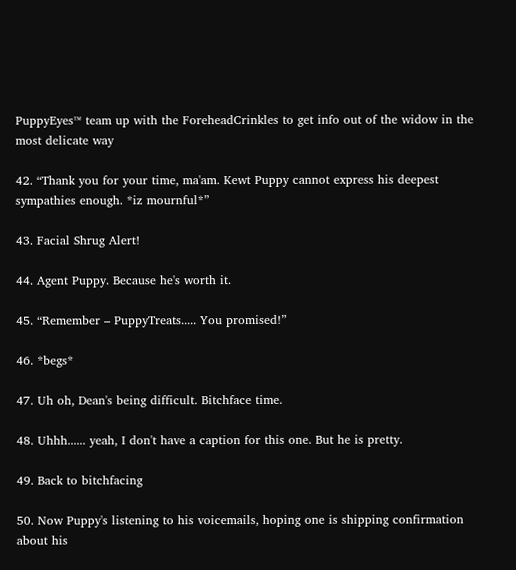PuppyEyes™ team up with the ForeheadCrinkles to get info out of the widow in the most delicate way

42. “Thank you for your time, ma'am. Kewt Puppy cannot express his deepest sympathies enough. *iz mournful*”

43. Facial Shrug Alert!

44. Agent Puppy. Because he's worth it.

45. “Remember – PuppyTreats..... You promised!”

46. *begs*

47. Uh oh, Dean's being difficult. Bitchface time.

48. Uhhh...... yeah, I don't have a caption for this one. But he is pretty.

49. Back to bitchfacing

50. Now Puppy's listening to his voicemails, hoping one is shipping confirmation about his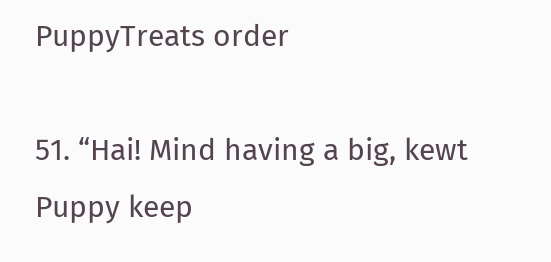PuppyTreats order

51. “Hai! Mind having a big, kewt Puppy keep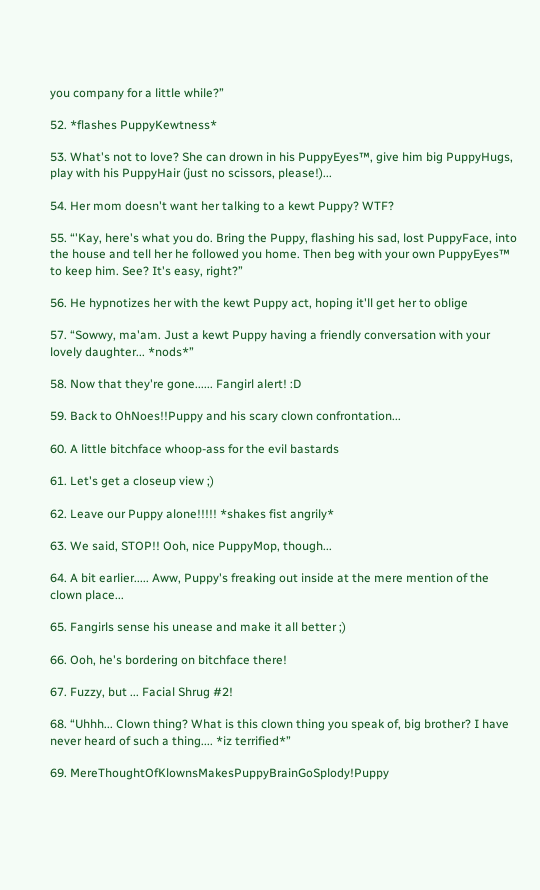you company for a little while?”

52. *flashes PuppyKewtness*

53. What's not to love? She can drown in his PuppyEyes™, give him big PuppyHugs, play with his PuppyHair (just no scissors, please!)...

54. Her mom doesn't want her talking to a kewt Puppy? WTF?

55. “'Kay, here's what you do. Bring the Puppy, flashing his sad, lost PuppyFace, into the house and tell her he followed you home. Then beg with your own PuppyEyes™ to keep him. See? It's easy, right?”

56. He hypnotizes her with the kewt Puppy act, hoping it'll get her to oblige

57. “Sowwy, ma'am. Just a kewt Puppy having a friendly conversation with your lovely daughter... *nods*”

58. Now that they're gone...... Fangirl alert! :D

59. Back to OhNoes!!Puppy and his scary clown confrontation...

60. A little bitchface whoop-ass for the evil bastards

61. Let's get a closeup view ;)

62. Leave our Puppy alone!!!!! *shakes fist angrily*

63. We said, STOP!! Ooh, nice PuppyMop, though...

64. A bit earlier..... Aww, Puppy's freaking out inside at the mere mention of the clown place...

65. Fangirls sense his unease and make it all better ;)

66. Ooh, he's bordering on bitchface there!

67. Fuzzy, but ... Facial Shrug #2!

68. “Uhhh... Clown thing? What is this clown thing you speak of, big brother? I have never heard of such a thing.... *iz terrified*”

69. MereThoughtOfKlownsMakesPuppyBrainGoSplody!Puppy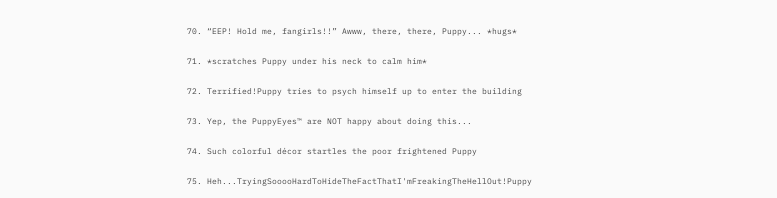70. “EEP! Hold me, fangirls!!” Awww, there, there, Puppy... *hugs*

71. *scratches Puppy under his neck to calm him*

72. Terrified!Puppy tries to psych himself up to enter the building

73. Yep, the PuppyEyes™ are NOT happy about doing this...

74. Such colorful décor startles the poor frightened Puppy

75. Heh...TryingSooooHardToHideTheFactThatI'mFreakingTheHellOut!Puppy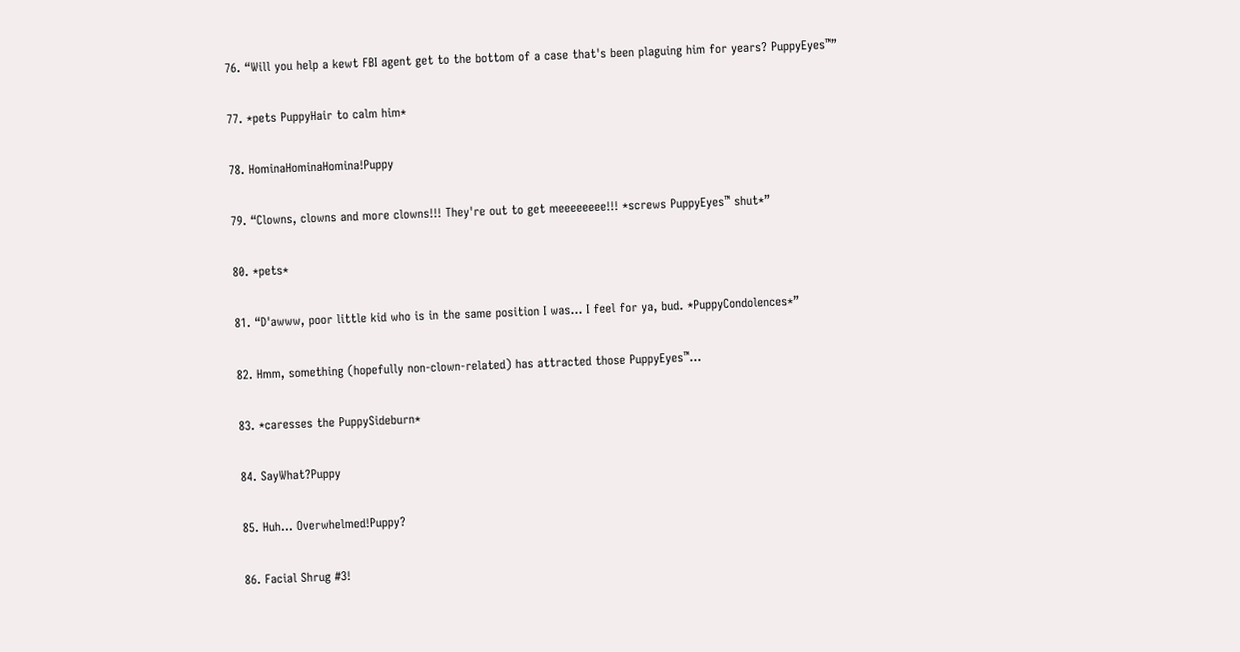76. “Will you help a kewt FBI agent get to the bottom of a case that's been plaguing him for years? PuppyEyes™”

77. *pets PuppyHair to calm him*

78. HominaHominaHomina!Puppy

79. “Clowns, clowns and more clowns!!! They're out to get meeeeeeee!!! *screws PuppyEyes™ shut*”

80. *pets*

81. “D'awww, poor little kid who is in the same position I was... I feel for ya, bud. *PuppyCondolences*”

82. Hmm, something (hopefully non-clown-related) has attracted those PuppyEyes™...

83. *caresses the PuppySideburn*

84. SayWhat?Puppy

85. Huh... Overwhelmed!Puppy?

86. Facial Shrug #3!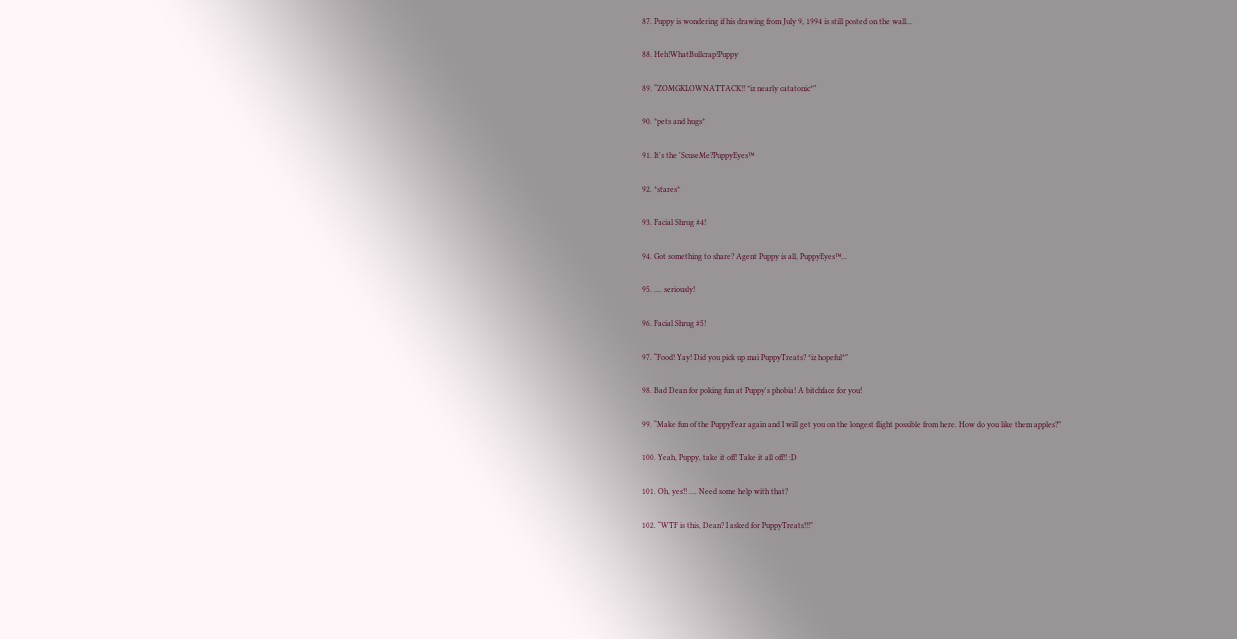87. Puppy is wondering if his drawing from July 9, 1994 is still posted on the wall...

88. Heh!WhatBullcrap!Puppy

89. “ZOMGKLOWNATTACK!! *iz nearly catatonic*”

90. *pets and hugs*

91. It's the 'ScuseMe?PuppyEyes™

92. *stares*

93. Facial Shrug #4!

94. Got something to share? Agent Puppy is all, PuppyEyes™...

95. .... seriously!

96. Facial Shrug #5!

97. “Food! Yay! Did you pick up mai PuppyTreats? *iz hopeful*”

98. Bad Dean for poking fun at Puppy's phobia! A bitchface for you!

99. “Make fun of the PuppyFear again and I will get you on the longest flight possible from here. How do you like them apples?”

100. Yeah, Puppy, take it off! Take it all off!! :D

101. Oh, yes!! .... Need some help with that?

102. “WTF is this, Dean? I asked for PuppyTreats!!!”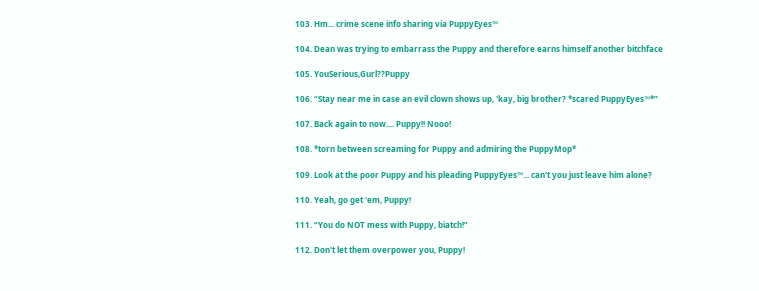103. Hm... crime scene info sharing via PuppyEyes™

104. Dean was trying to embarrass the Puppy and therefore earns himself another bitchface

105. YouSerious,Gurl??Puppy

106. “Stay near me in case an evil clown shows up, 'kay, big brother? *scared PuppyEyes™*”

107. Back again to now.... Puppy!! Nooo!

108. *torn between screaming for Puppy and admiring the PuppyMop*

109. Look at the poor Puppy and his pleading PuppyEyes™... can't you just leave him alone?

110. Yeah, go get 'em, Puppy!

111. “You do NOT mess with Puppy, biatch!”

112. Don't let them overpower you, Puppy!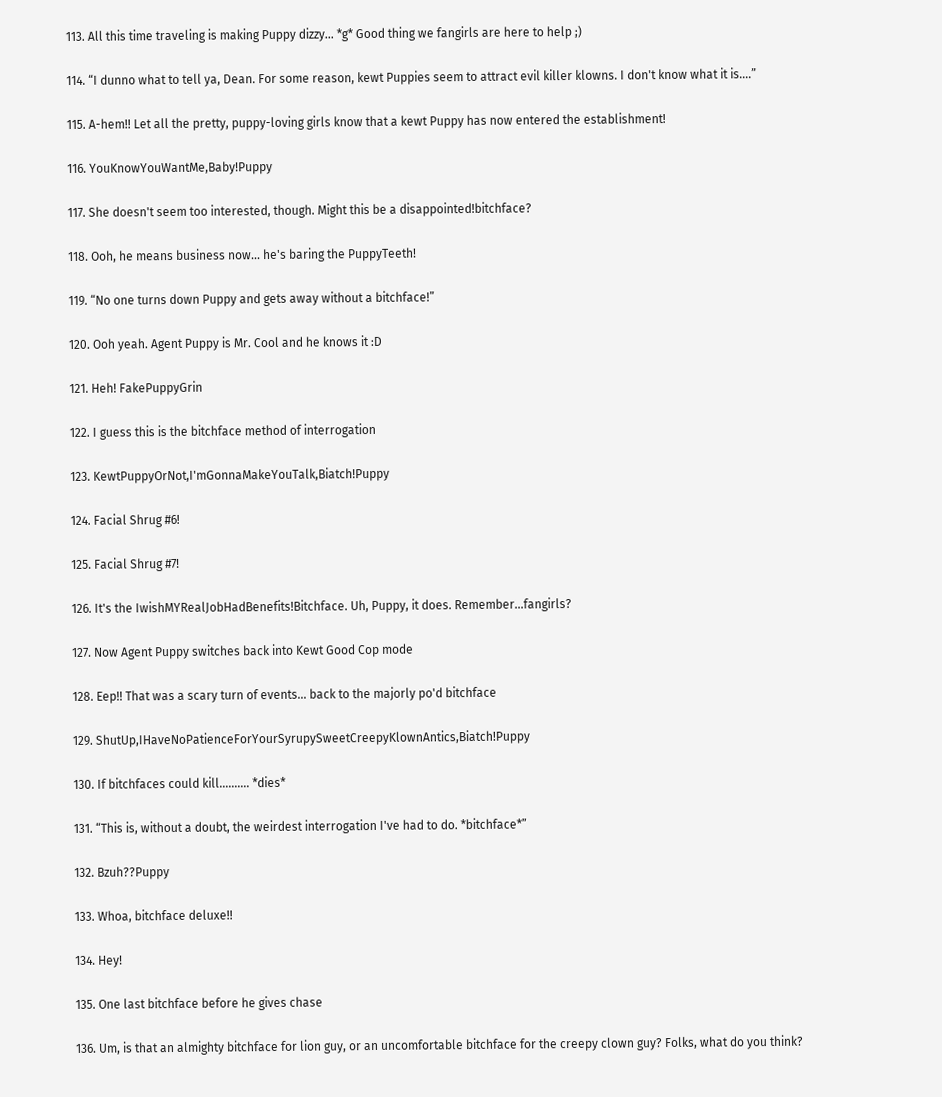113. All this time traveling is making Puppy dizzy... *g* Good thing we fangirls are here to help ;)

114. “I dunno what to tell ya, Dean. For some reason, kewt Puppies seem to attract evil killer klowns. I don't know what it is....”

115. A-hem!! Let all the pretty, puppy-loving girls know that a kewt Puppy has now entered the establishment!

116. YouKnowYouWantMe,Baby!Puppy

117. She doesn't seem too interested, though. Might this be a disappointed!bitchface?

118. Ooh, he means business now... he's baring the PuppyTeeth!

119. “No one turns down Puppy and gets away without a bitchface!”

120. Ooh yeah. Agent Puppy is Mr. Cool and he knows it :D

121. Heh! FakePuppyGrin

122. I guess this is the bitchface method of interrogation

123. KewtPuppyOrNot,I'mGonnaMakeYouTalk,Biatch!Puppy

124. Facial Shrug #6!

125. Facial Shrug #7!

126. It's the IwishMYRealJobHadBenefits!Bitchface. Uh, Puppy, it does. Remember...fangirls?

127. Now Agent Puppy switches back into Kewt Good Cop mode

128. Eep!! That was a scary turn of events... back to the majorly po'd bitchface

129. ShutUp,IHaveNoPatienceForYourSyrupySweetCreepyKlownAntics,Biatch!Puppy

130. If bitchfaces could kill.......... *dies*

131. “This is, without a doubt, the weirdest interrogation I've had to do. *bitchface*”

132. Bzuh??Puppy

133. Whoa, bitchface deluxe!!

134. Hey!

135. One last bitchface before he gives chase

136. Um, is that an almighty bitchface for lion guy, or an uncomfortable bitchface for the creepy clown guy? Folks, what do you think?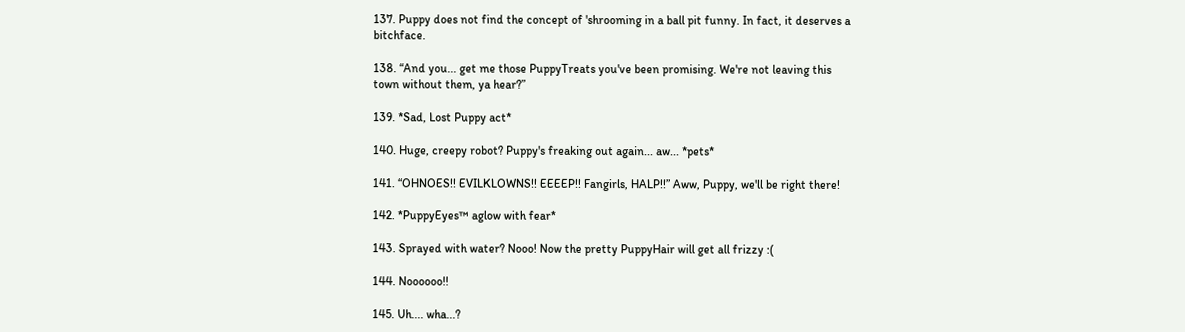137. Puppy does not find the concept of 'shrooming in a ball pit funny. In fact, it deserves a bitchface.

138. “And you... get me those PuppyTreats you've been promising. We're not leaving this town without them, ya hear?”

139. *Sad, Lost Puppy act*

140. Huge, creepy robot? Puppy's freaking out again... aw... *pets*

141. “OHNOES!! EVILKLOWNS!! EEEEP!! Fangirls, HALP!!” Aww, Puppy, we'll be right there!

142. *PuppyEyes™ aglow with fear*

143. Sprayed with water? Nooo! Now the pretty PuppyHair will get all frizzy :(

144. Noooooo!!

145. Uh.... wha...?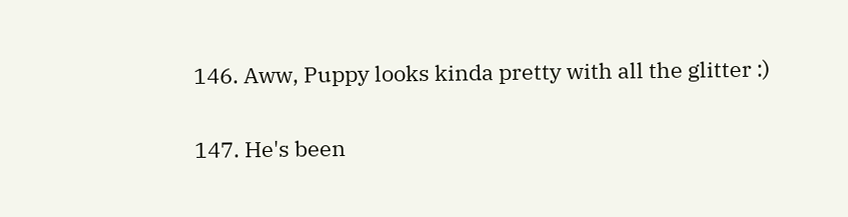146. Aww, Puppy looks kinda pretty with all the glitter :)

147. He's been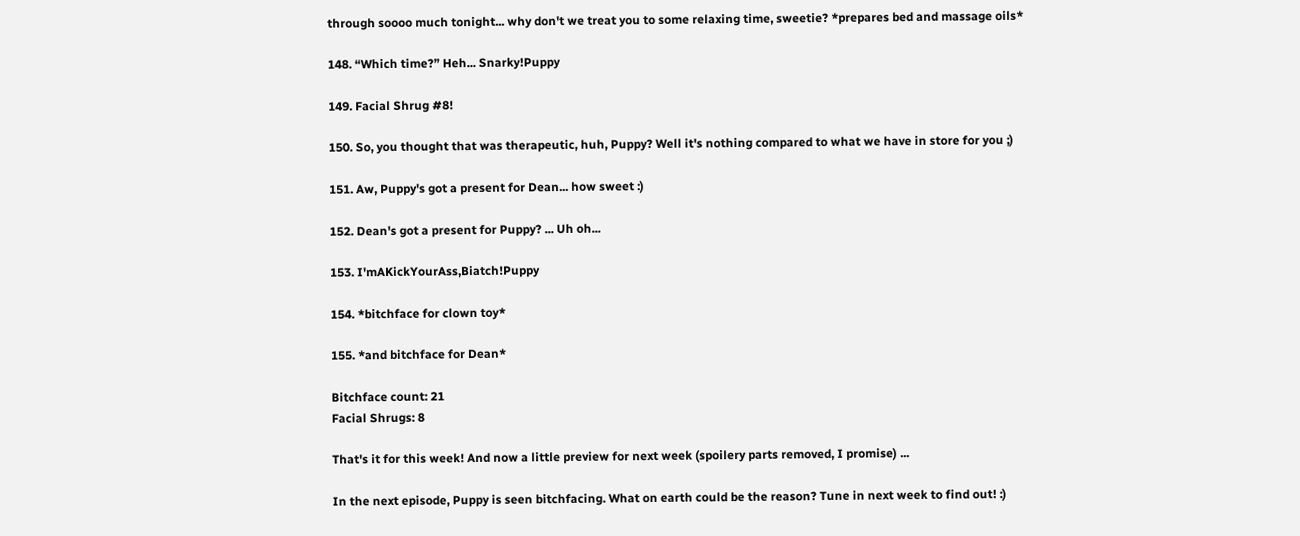through soooo much tonight... why don't we treat you to some relaxing time, sweetie? *prepares bed and massage oils*

148. “Which time?” Heh... Snarky!Puppy

149. Facial Shrug #8!

150. So, you thought that was therapeutic, huh, Puppy? Well it's nothing compared to what we have in store for you ;)

151. Aw, Puppy's got a present for Dean... how sweet :)

152. Dean's got a present for Puppy? ... Uh oh...

153. I'mAKickYourAss,Biatch!Puppy

154. *bitchface for clown toy*

155. *and bitchface for Dean*

Bitchface count: 21
Facial Shrugs: 8

That's it for this week! And now a little preview for next week (spoilery parts removed, I promise) ...

In the next episode, Puppy is seen bitchfacing. What on earth could be the reason? Tune in next week to find out! :)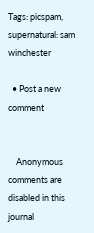Tags: picspam, supernatural: sam winchester

  • Post a new comment


    Anonymous comments are disabled in this journal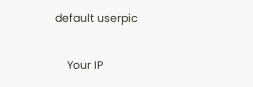default userpic

    Your IP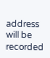address will be recorded